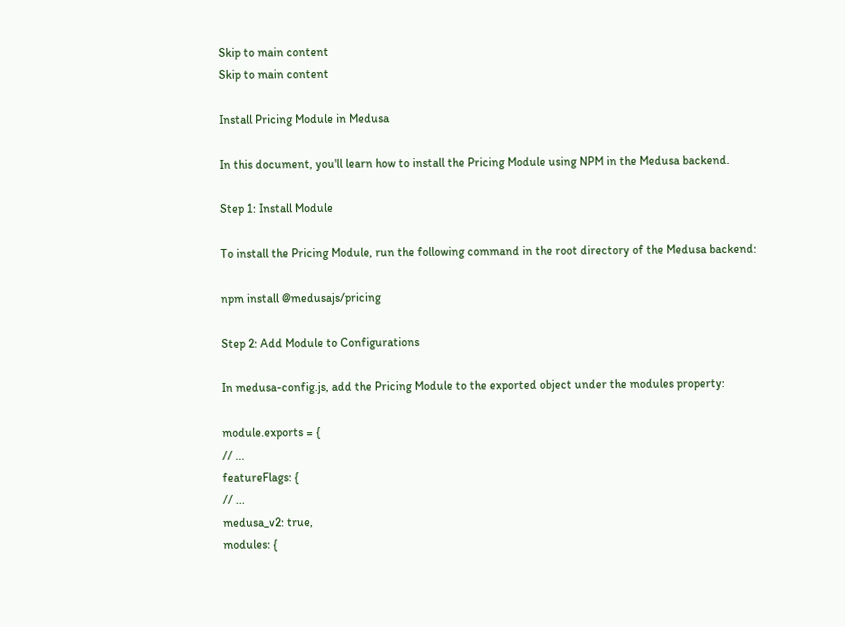Skip to main content
Skip to main content

Install Pricing Module in Medusa

In this document, you'll learn how to install the Pricing Module using NPM in the Medusa backend.

Step 1: Install Module

To install the Pricing Module, run the following command in the root directory of the Medusa backend:

npm install @medusajs/pricing

Step 2: Add Module to Configurations

In medusa-config.js, add the Pricing Module to the exported object under the modules property:

module.exports = {
// ...
featureFlags: {
// ...
medusa_v2: true,
modules: {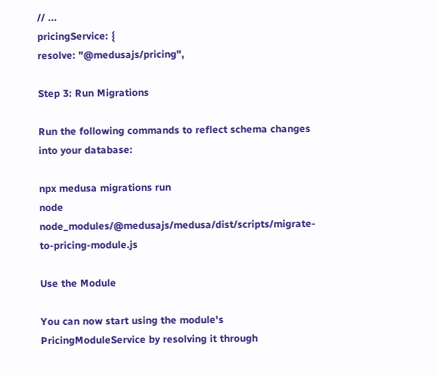// ...
pricingService: {
resolve: "@medusajs/pricing",

Step 3: Run Migrations

Run the following commands to reflect schema changes into your database:

npx medusa migrations run
node node_modules/@medusajs/medusa/dist/scripts/migrate-to-pricing-module.js

Use the Module

You can now start using the module's PricingModuleService by resolving it through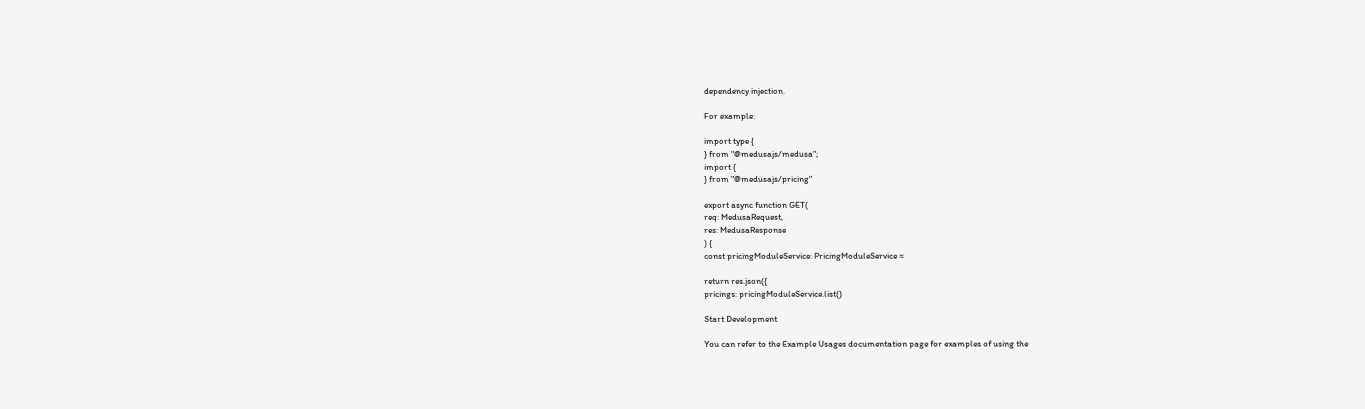dependency injection.

For example:

import type {
} from "@medusajs/medusa";
import {
} from "@medusajs/pricing"

export async function GET(
req: MedusaRequest,
res: MedusaResponse
) {
const pricingModuleService: PricingModuleService =

return res.json({
pricings: pricingModuleService.list()

Start Development

You can refer to the Example Usages documentation page for examples of using the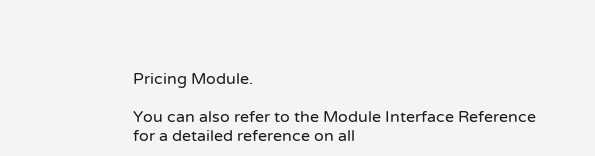Pricing Module.

You can also refer to the Module Interface Reference for a detailed reference on all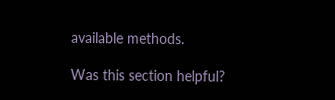available methods.

Was this section helpful?